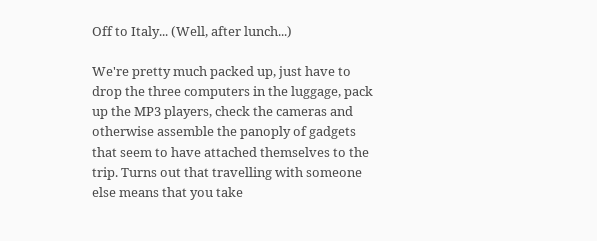Off to Italy... (Well, after lunch...)

We're pretty much packed up, just have to drop the three computers in the luggage, pack up the MP3 players, check the cameras and otherwise assemble the panoply of gadgets that seem to have attached themselves to the trip. Turns out that travelling with someone else means that you take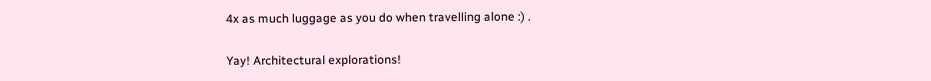4x as much luggage as you do when travelling alone :) .

Yay! Architectural explorations!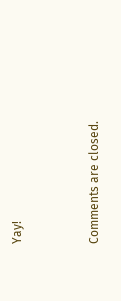Yay!


Comments are closed.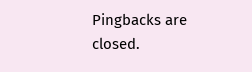Pingbacks are closed.